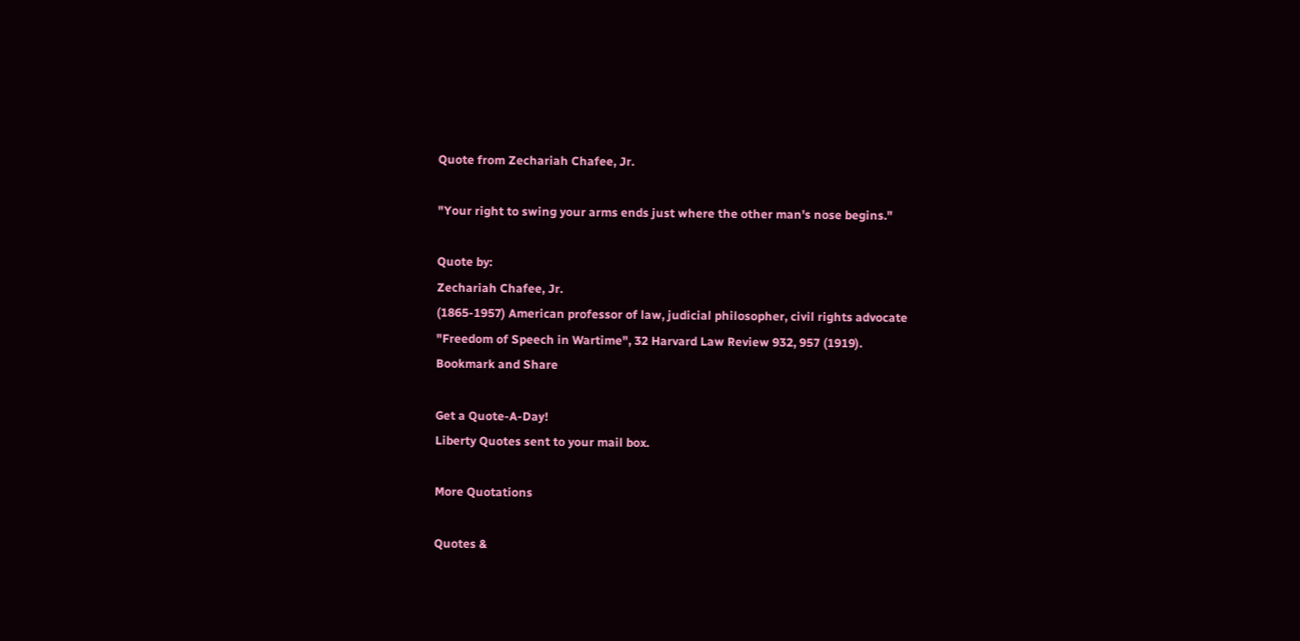Quote from Zechariah Chafee, Jr.

"Your right to swing your arms ends just where the other man's nose begins."

Quote by:
Zechariah Chafee, Jr.
(1865-1957) American professor of law, judicial philosopher, civil rights advocate
"Freedom of Speech in Wartime", 32 Harvard Law Review 932, 957 (1919).
Bookmark and Share

Get a Quote-A-Day!
Liberty Quotes sent to your mail box.

More Quotations

Quotes &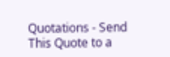Quotations - Send This Quote to a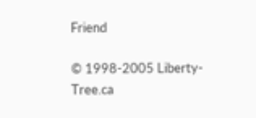Friend

© 1998-2005 Liberty-Tree.ca